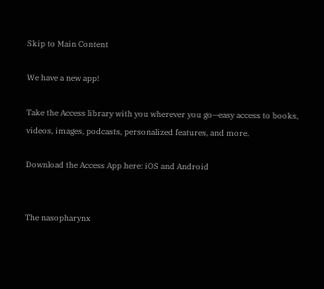Skip to Main Content

We have a new app!

Take the Access library with you wherever you go—easy access to books, videos, images, podcasts, personalized features, and more.

Download the Access App here: iOS and Android


The nasopharynx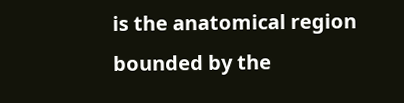is the anatomical region bounded by the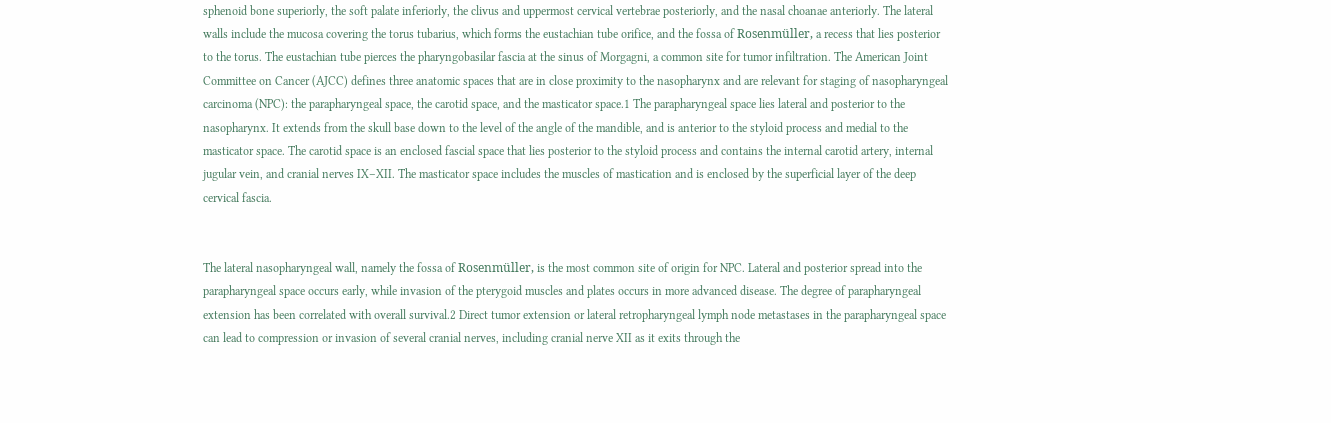sphenoid bone superiorly, the soft palate inferiorly, the clivus and uppermost cervical vertebrae posteriorly, and the nasal choanae anteriorly. The lateral walls include the mucosa covering the torus tubarius, which forms the eustachian tube orifice, and the fossa of Rosenmüller, a recess that lies posterior to the torus. The eustachian tube pierces the pharyngobasilar fascia at the sinus of Morgagni, a common site for tumor infiltration. The American Joint Committee on Cancer (AJCC) defines three anatomic spaces that are in close proximity to the nasopharynx and are relevant for staging of nasopharyngeal carcinoma (NPC): the parapharyngeal space, the carotid space, and the masticator space.1 The parapharyngeal space lies lateral and posterior to the nasopharynx. It extends from the skull base down to the level of the angle of the mandible, and is anterior to the styloid process and medial to the masticator space. The carotid space is an enclosed fascial space that lies posterior to the styloid process and contains the internal carotid artery, internal jugular vein, and cranial nerves IX–XII. The masticator space includes the muscles of mastication and is enclosed by the superficial layer of the deep cervical fascia.


The lateral nasopharyngeal wall, namely the fossa of Rosenmüller, is the most common site of origin for NPC. Lateral and posterior spread into the parapharyngeal space occurs early, while invasion of the pterygoid muscles and plates occurs in more advanced disease. The degree of parapharyngeal extension has been correlated with overall survival.2 Direct tumor extension or lateral retropharyngeal lymph node metastases in the parapharyngeal space can lead to compression or invasion of several cranial nerves, including cranial nerve XII as it exits through the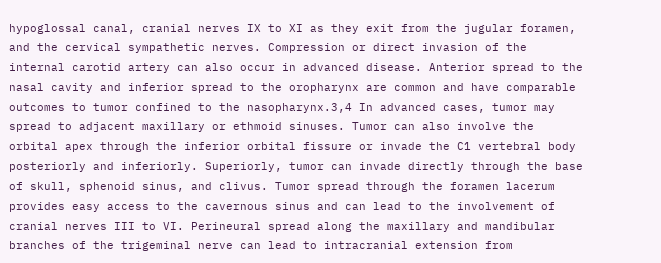hypoglossal canal, cranial nerves IX to XI as they exit from the jugular foramen, and the cervical sympathetic nerves. Compression or direct invasion of the internal carotid artery can also occur in advanced disease. Anterior spread to the nasal cavity and inferior spread to the oropharynx are common and have comparable outcomes to tumor confined to the nasopharynx.3,4 In advanced cases, tumor may spread to adjacent maxillary or ethmoid sinuses. Tumor can also involve the orbital apex through the inferior orbital fissure or invade the C1 vertebral body posteriorly and inferiorly. Superiorly, tumor can invade directly through the base of skull, sphenoid sinus, and clivus. Tumor spread through the foramen lacerum provides easy access to the cavernous sinus and can lead to the involvement of cranial nerves III to VI. Perineural spread along the maxillary and mandibular branches of the trigeminal nerve can lead to intracranial extension from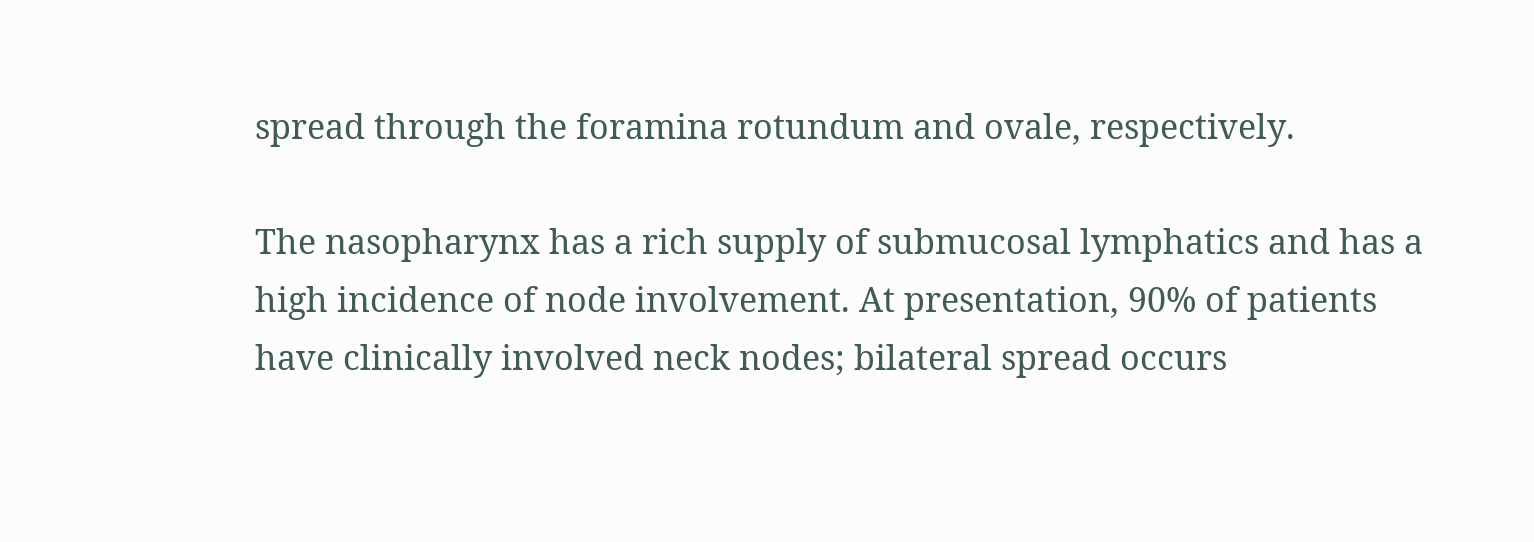spread through the foramina rotundum and ovale, respectively.

The nasopharynx has a rich supply of submucosal lymphatics and has a high incidence of node involvement. At presentation, 90% of patients have clinically involved neck nodes; bilateral spread occurs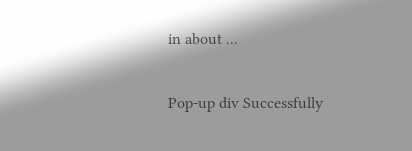in about ...

Pop-up div Successfully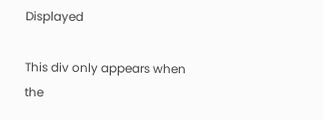Displayed

This div only appears when the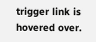trigger link is hovered over.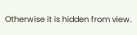Otherwise it is hidden from view.